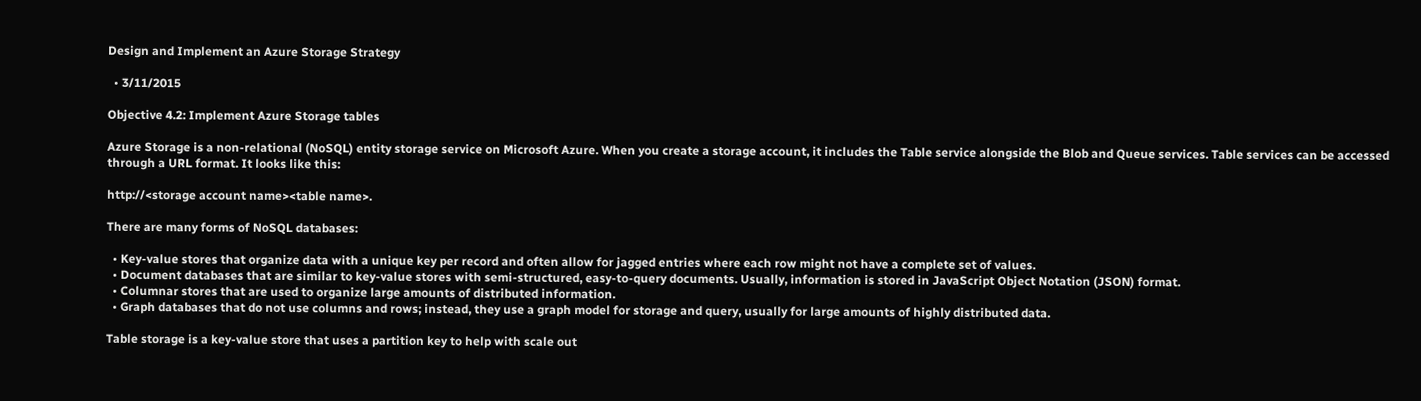Design and Implement an Azure Storage Strategy

  • 3/11/2015

Objective 4.2: Implement Azure Storage tables

Azure Storage is a non-relational (NoSQL) entity storage service on Microsoft Azure. When you create a storage account, it includes the Table service alongside the Blob and Queue services. Table services can be accessed through a URL format. It looks like this:

http://<storage account name><table name>.

There are many forms of NoSQL databases:

  • Key-value stores that organize data with a unique key per record and often allow for jagged entries where each row might not have a complete set of values.
  • Document databases that are similar to key-value stores with semi-structured, easy-to-query documents. Usually, information is stored in JavaScript Object Notation (JSON) format.
  • Columnar stores that are used to organize large amounts of distributed information.
  • Graph databases that do not use columns and rows; instead, they use a graph model for storage and query, usually for large amounts of highly distributed data.

Table storage is a key-value store that uses a partition key to help with scale out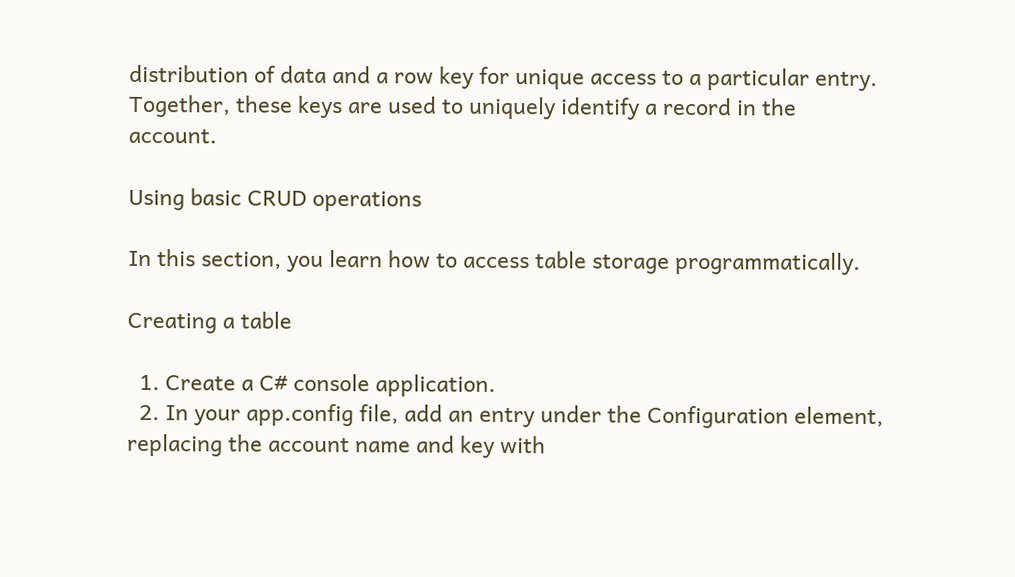distribution of data and a row key for unique access to a particular entry. Together, these keys are used to uniquely identify a record in the account.

Using basic CRUD operations

In this section, you learn how to access table storage programmatically.

Creating a table

  1. Create a C# console application.
  2. In your app.config file, add an entry under the Configuration element, replacing the account name and key with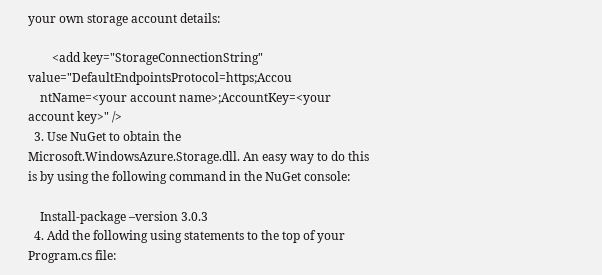your own storage account details:

        <add key="StorageConnectionString" value="DefaultEndpointsProtocol=https;Accou
    ntName=<your account name>;AccountKey=<your account key>" />
  3. Use NuGet to obtain the Microsoft.WindowsAzure.Storage.dll. An easy way to do this is by using the following command in the NuGet console:

    Install-package –version 3.0.3
  4. Add the following using statements to the top of your Program.cs file: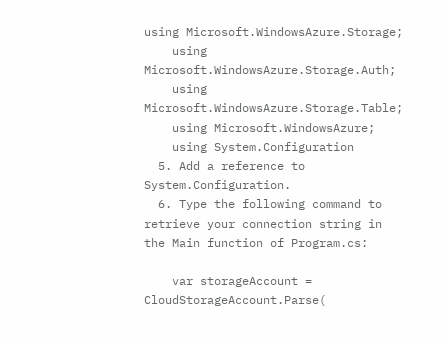using Microsoft.WindowsAzure.Storage;
    using Microsoft.WindowsAzure.Storage.Auth;
    using Microsoft.WindowsAzure.Storage.Table;
    using Microsoft.WindowsAzure;
    using System.Configuration
  5. Add a reference to System.Configuration.
  6. Type the following command to retrieve your connection string in the Main function of Program.cs:

    var storageAccount = CloudStorageAccount.Parse(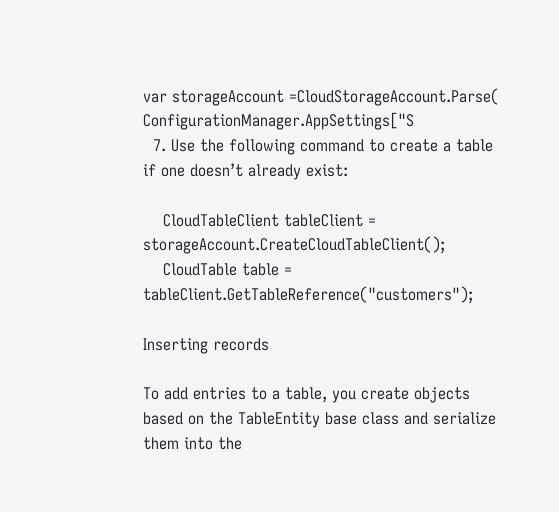var storageAccount =CloudStorageAccount.Parse( ConfigurationManager.AppSettings["S
  7. Use the following command to create a table if one doesn’t already exist:

    CloudTableClient tableClient = storageAccount.CreateCloudTableClient();
    CloudTable table = tableClient.GetTableReference("customers");

Inserting records

To add entries to a table, you create objects based on the TableEntity base class and serialize them into the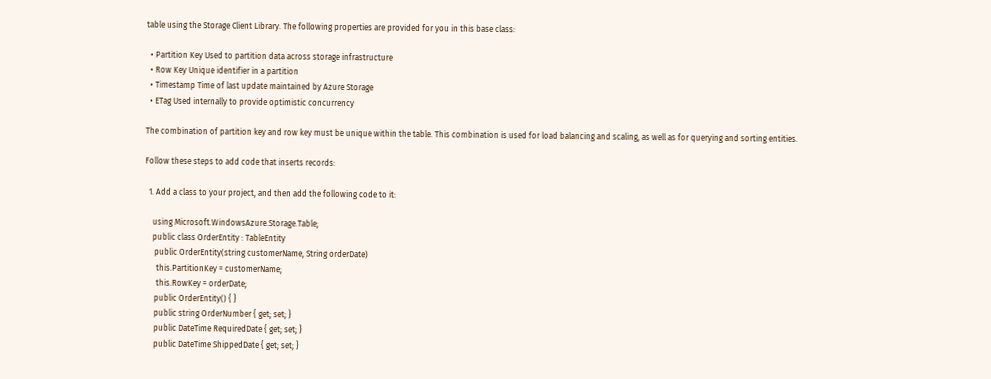table using the Storage Client Library. The following properties are provided for you in this base class:

  • Partition Key Used to partition data across storage infrastructure
  • Row Key Unique identifier in a partition
  • Timestamp Time of last update maintained by Azure Storage
  • ETag Used internally to provide optimistic concurrency

The combination of partition key and row key must be unique within the table. This combination is used for load balancing and scaling, as well as for querying and sorting entities.

Follow these steps to add code that inserts records:

  1. Add a class to your project, and then add the following code to it:

    using Microsoft.WindowsAzure.Storage.Table;
    public class OrderEntity : TableEntity
     public OrderEntity(string customerName, String orderDate)
      this.PartitionKey = customerName;
      this.RowKey = orderDate;
     public OrderEntity() { }
     public string OrderNumber { get; set; }
     public DateTime RequiredDate { get; set; }
     public DateTime ShippedDate { get; set; }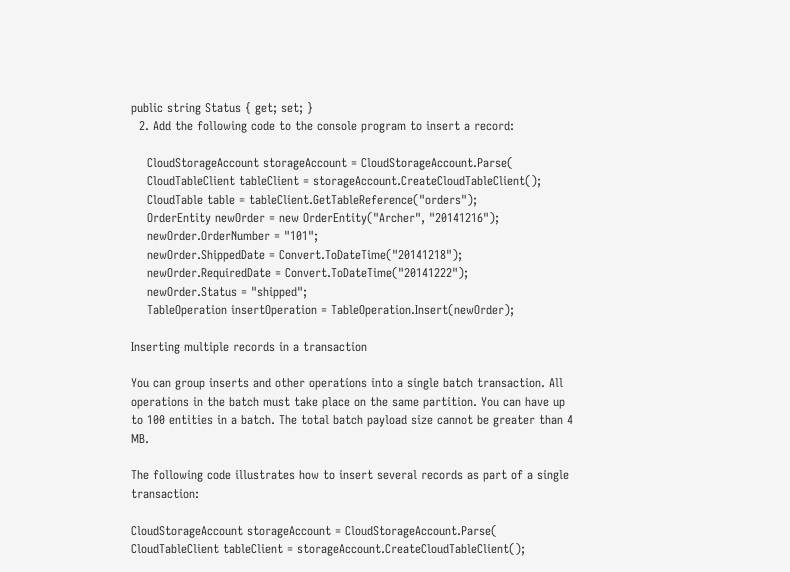public string Status { get; set; }
  2. Add the following code to the console program to insert a record:

    CloudStorageAccount storageAccount = CloudStorageAccount.Parse(
    CloudTableClient tableClient = storageAccount.CreateCloudTableClient();
    CloudTable table = tableClient.GetTableReference("orders");
    OrderEntity newOrder = new OrderEntity("Archer", "20141216");
    newOrder.OrderNumber = "101";
    newOrder.ShippedDate = Convert.ToDateTime("20141218");
    newOrder.RequiredDate = Convert.ToDateTime("20141222");
    newOrder.Status = "shipped";
    TableOperation insertOperation = TableOperation.Insert(newOrder);

Inserting multiple records in a transaction

You can group inserts and other operations into a single batch transaction. All operations in the batch must take place on the same partition. You can have up to 100 entities in a batch. The total batch payload size cannot be greater than 4 MB.

The following code illustrates how to insert several records as part of a single transaction:

CloudStorageAccount storageAccount = CloudStorageAccount.Parse(
CloudTableClient tableClient = storageAccount.CreateCloudTableClient();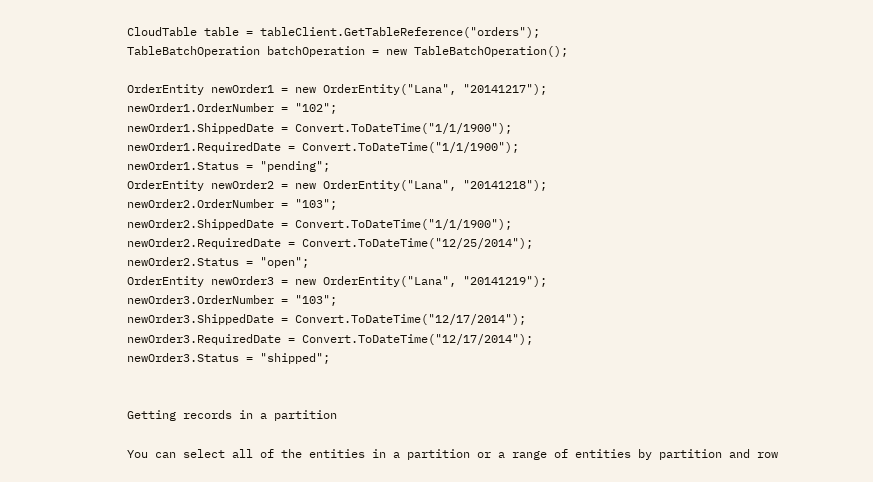CloudTable table = tableClient.GetTableReference("orders");
TableBatchOperation batchOperation = new TableBatchOperation();

OrderEntity newOrder1 = new OrderEntity("Lana", "20141217");
newOrder1.OrderNumber = "102";
newOrder1.ShippedDate = Convert.ToDateTime("1/1/1900");
newOrder1.RequiredDate = Convert.ToDateTime("1/1/1900");
newOrder1.Status = "pending";
OrderEntity newOrder2 = new OrderEntity("Lana", "20141218");
newOrder2.OrderNumber = "103";
newOrder2.ShippedDate = Convert.ToDateTime("1/1/1900");
newOrder2.RequiredDate = Convert.ToDateTime("12/25/2014");
newOrder2.Status = "open";
OrderEntity newOrder3 = new OrderEntity("Lana", "20141219");
newOrder3.OrderNumber = "103";
newOrder3.ShippedDate = Convert.ToDateTime("12/17/2014");
newOrder3.RequiredDate = Convert.ToDateTime("12/17/2014");
newOrder3.Status = "shipped";


Getting records in a partition

You can select all of the entities in a partition or a range of entities by partition and row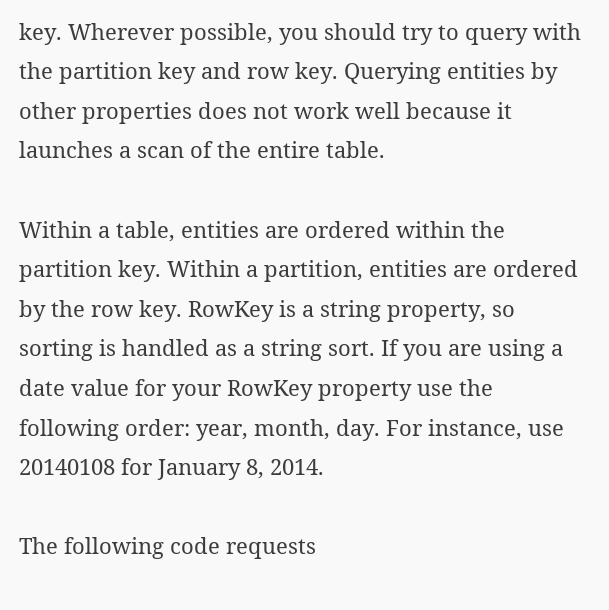key. Wherever possible, you should try to query with the partition key and row key. Querying entities by other properties does not work well because it launches a scan of the entire table.

Within a table, entities are ordered within the partition key. Within a partition, entities are ordered by the row key. RowKey is a string property, so sorting is handled as a string sort. If you are using a date value for your RowKey property use the following order: year, month, day. For instance, use 20140108 for January 8, 2014.

The following code requests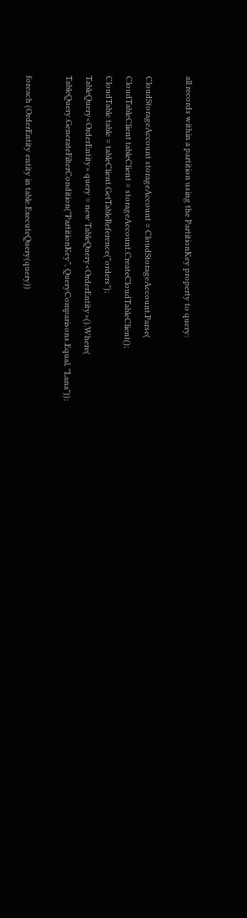all records within a partition using the PartitionKey property to query:

CloudStorageAccount storageAccount = CloudStorageAccount.Parse(
CloudTableClient tableClient = storageAccount.CreateCloudTableClient();
CloudTable table = tableClient.GetTableReference("orders");
TableQuery<OrderEntity> query = new TableQuery<OrderEntity>().Where(
TableQuery.GenerateFilterCondition("PartitionKey", QueryComparisons.Equal, "Lana"));

foreach (OrderEntity entity in table.ExecuteQuery(query))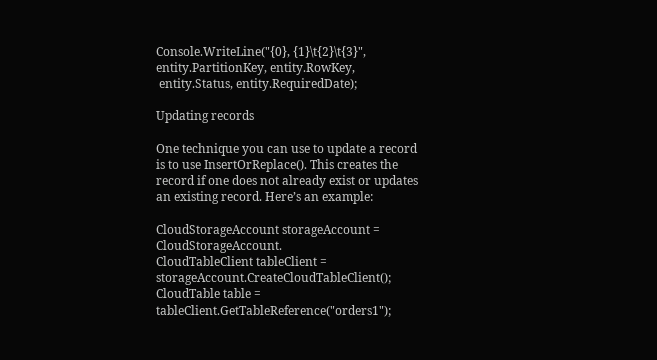Console.WriteLine("{0}, {1}\t{2}\t{3}", entity.PartitionKey, entity.RowKey,
 entity.Status, entity.RequiredDate);

Updating records

One technique you can use to update a record is to use InsertOrReplace(). This creates the record if one does not already exist or updates an existing record. Here’s an example:

CloudStorageAccount storageAccount = CloudStorageAccount.
CloudTableClient tableClient = storageAccount.CreateCloudTableClient();
CloudTable table = tableClient.GetTableReference("orders1");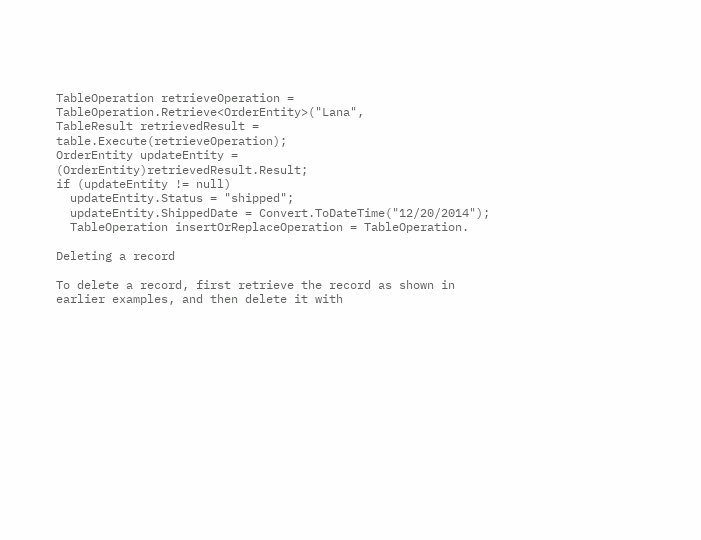TableOperation retrieveOperation = TableOperation.Retrieve<OrderEntity>("Lana",
TableResult retrievedResult = table.Execute(retrieveOperation);
OrderEntity updateEntity = (OrderEntity)retrievedResult.Result;
if (updateEntity != null)
  updateEntity.Status = "shipped";
  updateEntity.ShippedDate = Convert.ToDateTime("12/20/2014");
  TableOperation insertOrReplaceOperation = TableOperation.

Deleting a record

To delete a record, first retrieve the record as shown in earlier examples, and then delete it with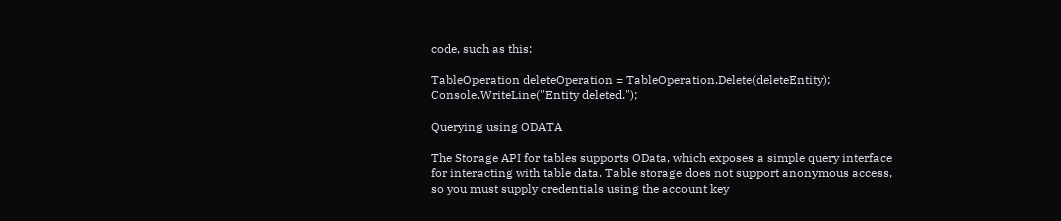code, such as this:

TableOperation deleteOperation = TableOperation.Delete(deleteEntity);
Console.WriteLine("Entity deleted.");

Querying using ODATA

The Storage API for tables supports OData, which exposes a simple query interface for interacting with table data. Table storage does not support anonymous access, so you must supply credentials using the account key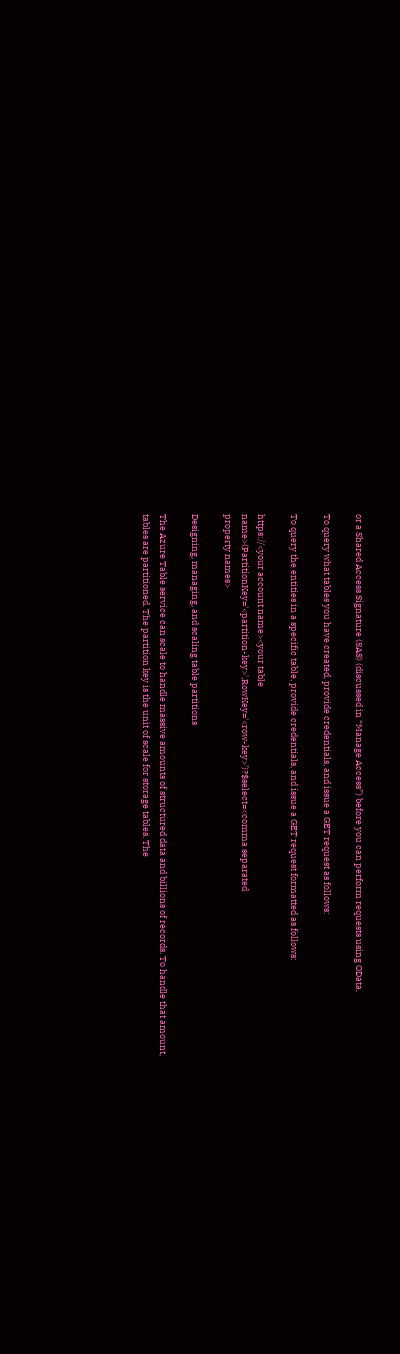or a Shared Access Signature (SAS) (discussed in “Manage Access”) before you can perform requests using OData.

To query what tables you have created, provide credentials, and issue a GET request as follows:

To query the entities in a specific table, provide credentials, and issue a GET request formatted as follows:

https://<your account name><your table
name>(PartitionKey='<partition-key>',RowKey='<row-key>')?$select=<comma separated
property names>

Designing, managing, and scaling table partitions

The Azure Table service can scale to handle massive amounts of structured data and billions of records. To handle that amount, tables are partitioned. The partition key is the unit of scale for storage tables. The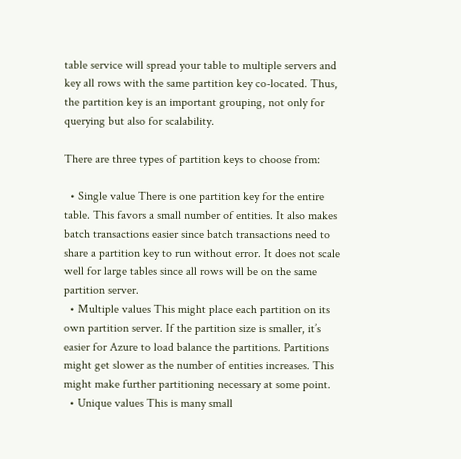table service will spread your table to multiple servers and key all rows with the same partition key co-located. Thus, the partition key is an important grouping, not only for querying but also for scalability.

There are three types of partition keys to choose from:

  • Single value There is one partition key for the entire table. This favors a small number of entities. It also makes batch transactions easier since batch transactions need to share a partition key to run without error. It does not scale well for large tables since all rows will be on the same partition server.
  • Multiple values This might place each partition on its own partition server. If the partition size is smaller, it’s easier for Azure to load balance the partitions. Partitions might get slower as the number of entities increases. This might make further partitioning necessary at some point.
  • Unique values This is many small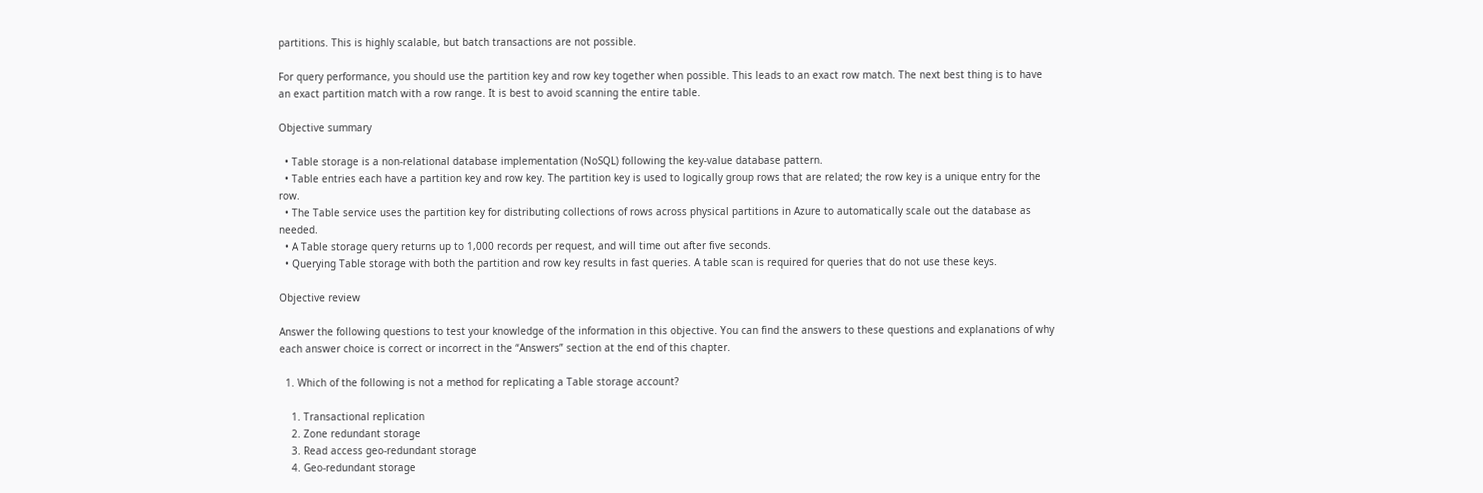partitions. This is highly scalable, but batch transactions are not possible.

For query performance, you should use the partition key and row key together when possible. This leads to an exact row match. The next best thing is to have an exact partition match with a row range. It is best to avoid scanning the entire table.

Objective summary

  • Table storage is a non-relational database implementation (NoSQL) following the key-value database pattern.
  • Table entries each have a partition key and row key. The partition key is used to logically group rows that are related; the row key is a unique entry for the row.
  • The Table service uses the partition key for distributing collections of rows across physical partitions in Azure to automatically scale out the database as needed.
  • A Table storage query returns up to 1,000 records per request, and will time out after five seconds.
  • Querying Table storage with both the partition and row key results in fast queries. A table scan is required for queries that do not use these keys.

Objective review

Answer the following questions to test your knowledge of the information in this objective. You can find the answers to these questions and explanations of why each answer choice is correct or incorrect in the “Answers” section at the end of this chapter.

  1. Which of the following is not a method for replicating a Table storage account?

    1. Transactional replication
    2. Zone redundant storage
    3. Read access geo-redundant storage
    4. Geo-redundant storage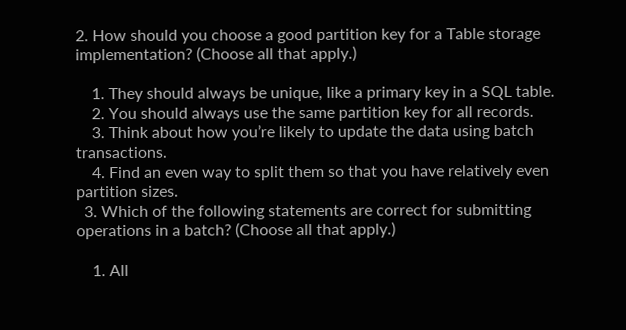2. How should you choose a good partition key for a Table storage implementation? (Choose all that apply.)

    1. They should always be unique, like a primary key in a SQL table.
    2. You should always use the same partition key for all records.
    3. Think about how you’re likely to update the data using batch transactions.
    4. Find an even way to split them so that you have relatively even partition sizes.
  3. Which of the following statements are correct for submitting operations in a batch? (Choose all that apply.)

    1. All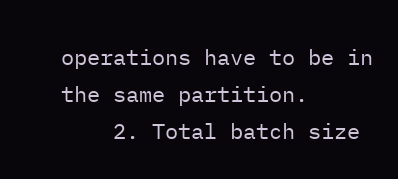operations have to be in the same partition.
    2. Total batch size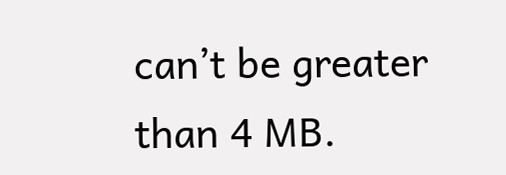can’t be greater than 4 MB.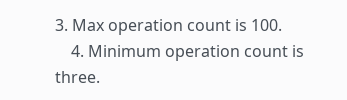3. Max operation count is 100.
    4. Minimum operation count is three.